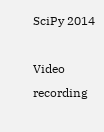SciPy 2014

Video recording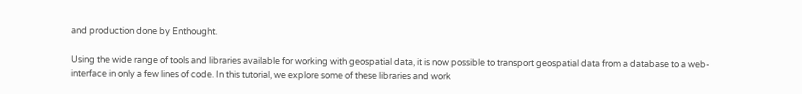and production done by Enthought.

Using the wide range of tools and libraries available for working with geospatial data, it is now possible to transport geospatial data from a database to a web-interface in only a few lines of code. In this tutorial, we explore some of these libraries and work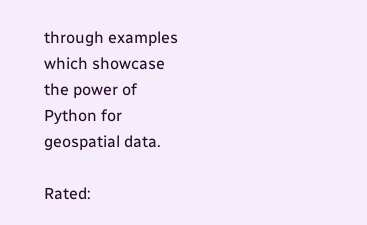through examples which showcase the power of Python for geospatial data.

Rated: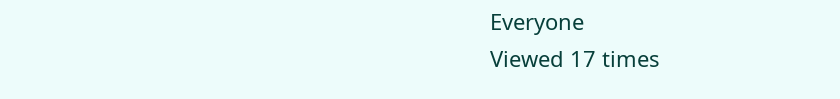Everyone
Viewed 17 times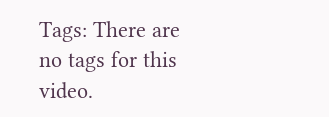Tags: There are no tags for this video.